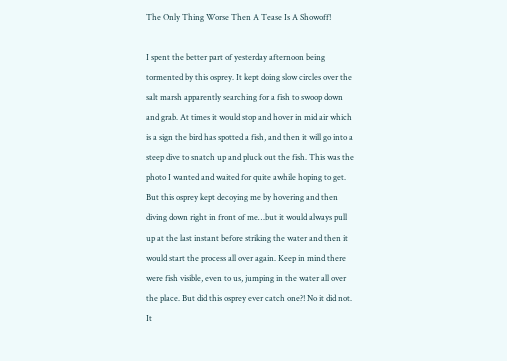The Only Thing Worse Then A Tease Is A Showoff!

I spent the better part of yesterday afternoon being tormented by this osprey. It kept doing slow circles over the salt marsh apparently searching for a fish to swoop down and grab. At times it would stop and hover in mid air which is a sign the bird has spotted a fish, and then it will go into a steep dive to snatch up and pluck out the fish. This was the photo I wanted and waited for quite awhile hoping to get. But this osprey kept decoying me by hovering and then diving down right in front of me…but it would always pull up at the last instant before striking the water and then it would start the process all over again. Keep in mind there were fish visible, even to us, jumping in the water all over the place. But did this osprey ever catch one?! No it did not. It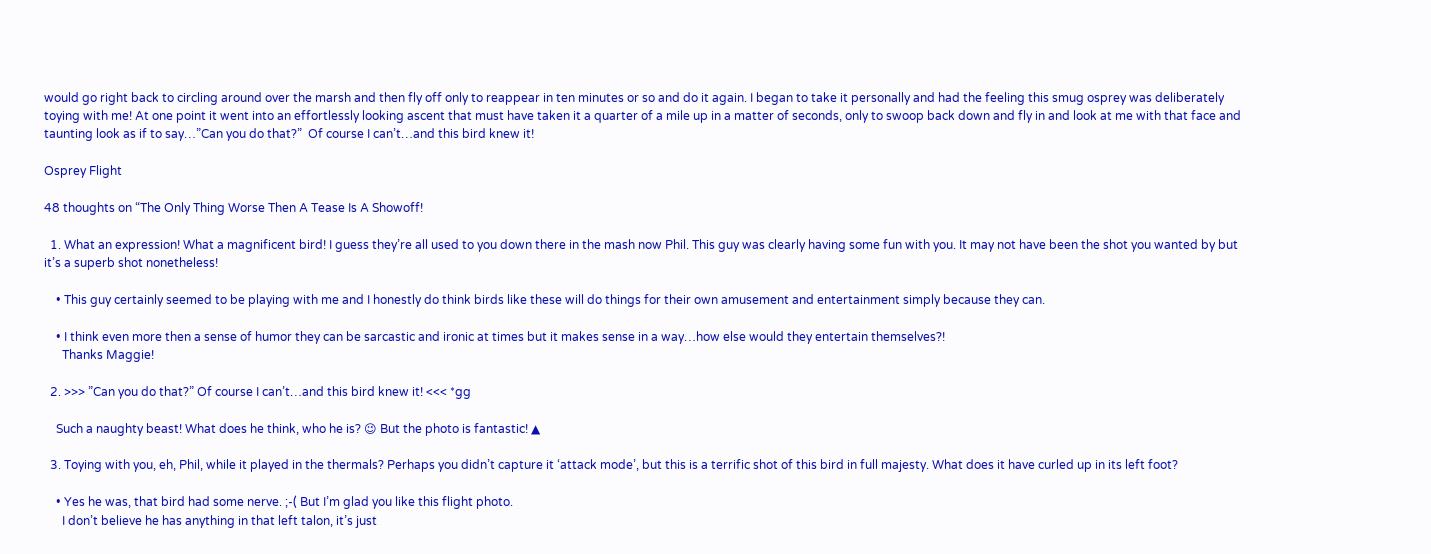would go right back to circling around over the marsh and then fly off only to reappear in ten minutes or so and do it again. I began to take it personally and had the feeling this smug osprey was deliberately toying with me! At one point it went into an effortlessly looking ascent that must have taken it a quarter of a mile up in a matter of seconds, only to swoop back down and fly in and look at me with that face and taunting look as if to say…”Can you do that?”  Of course I can’t…and this bird knew it!

Osprey Flight

48 thoughts on “The Only Thing Worse Then A Tease Is A Showoff!

  1. What an expression! What a magnificent bird! I guess they’re all used to you down there in the mash now Phil. This guy was clearly having some fun with you. It may not have been the shot you wanted by but it’s a superb shot nonetheless!

    • This guy certainly seemed to be playing with me and I honestly do think birds like these will do things for their own amusement and entertainment simply because they can.

    • I think even more then a sense of humor they can be sarcastic and ironic at times but it makes sense in a way…how else would they entertain themselves?!
      Thanks Maggie!

  2. >>> ”Can you do that?” Of course I can’t…and this bird knew it! <<< *gg

    Such a naughty beast! What does he think, who he is? 😉 But the photo is fantastic! ▲

  3. Toying with you, eh, Phil, while it played in the thermals? Perhaps you didn’t capture it ‘attack mode’, but this is a terrific shot of this bird in full majesty. What does it have curled up in its left foot?

    • Yes he was, that bird had some nerve. ;-( But I’m glad you like this flight photo.
      I don’t believe he has anything in that left talon, it’s just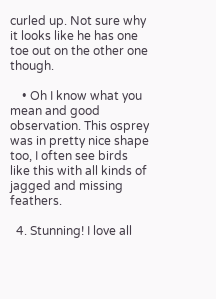curled up. Not sure why it looks like he has one toe out on the other one though.

    • Oh I know what you mean and good observation. This osprey was in pretty nice shape too, I often see birds like this with all kinds of jagged and missing feathers.

  4. Stunning! I love all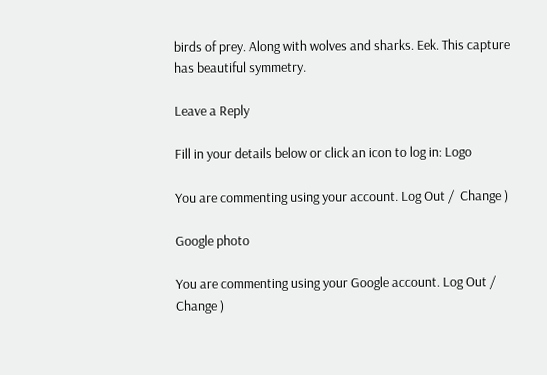birds of prey. Along with wolves and sharks. Eek. This capture has beautiful symmetry.

Leave a Reply

Fill in your details below or click an icon to log in: Logo

You are commenting using your account. Log Out /  Change )

Google photo

You are commenting using your Google account. Log Out /  Change )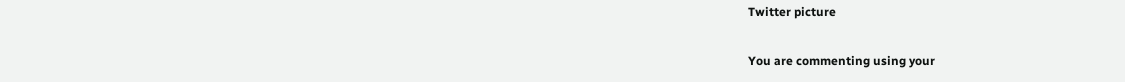Twitter picture

You are commenting using your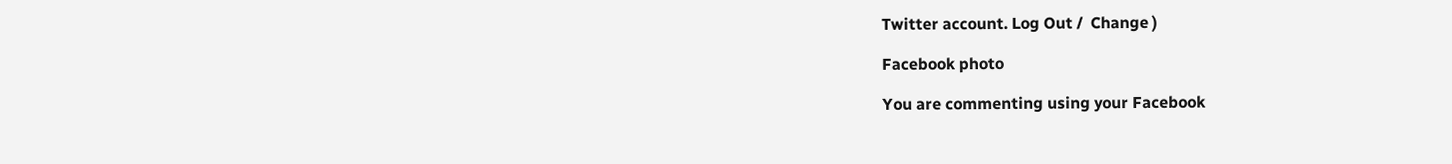Twitter account. Log Out /  Change )

Facebook photo

You are commenting using your Facebook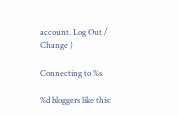account. Log Out /  Change )

Connecting to %s

%d bloggers like this: